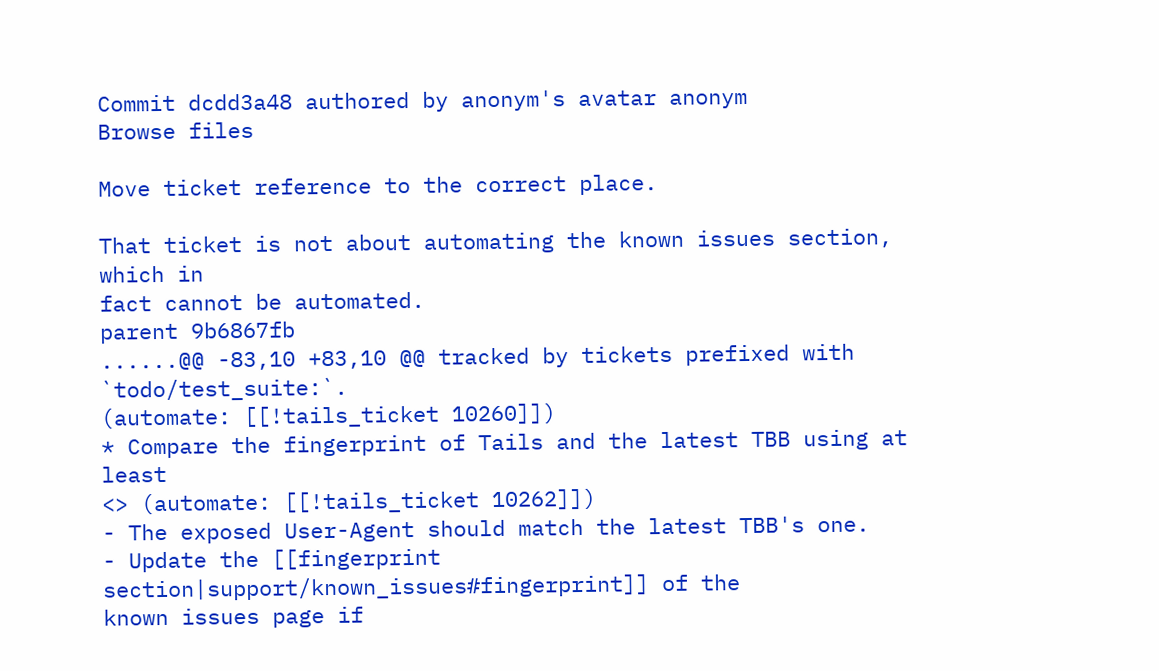Commit dcdd3a48 authored by anonym's avatar anonym
Browse files

Move ticket reference to the correct place.

That ticket is not about automating the known issues section, which in
fact cannot be automated.
parent 9b6867fb
......@@ -83,10 +83,10 @@ tracked by tickets prefixed with `todo/test_suite:`.
(automate: [[!tails_ticket 10260]])
* Compare the fingerprint of Tails and the latest TBB using at least
<> (automate: [[!tails_ticket 10262]])
- The exposed User-Agent should match the latest TBB's one.
- Update the [[fingerprint section|support/known_issues#fingerprint]] of the
known issues page if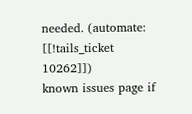needed. (automate: [[!tails_ticket 10262]])
known issues page if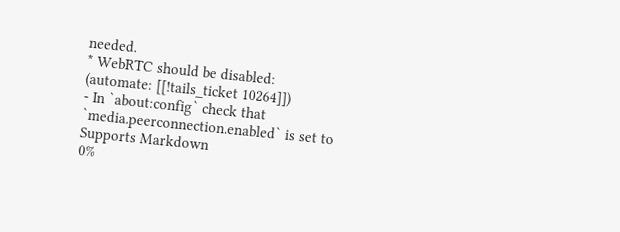needed.
* WebRTC should be disabled: (automate: [[!tails_ticket 10264]])
- In `about:config` check that `media.peerconnection.enabled` is set to
Supports Markdown
0%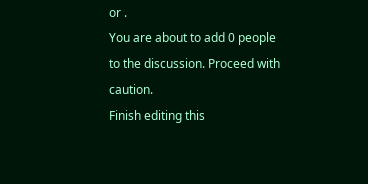or .
You are about to add 0 people to the discussion. Proceed with caution.
Finish editing this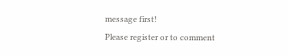message first!
Please register or to comment